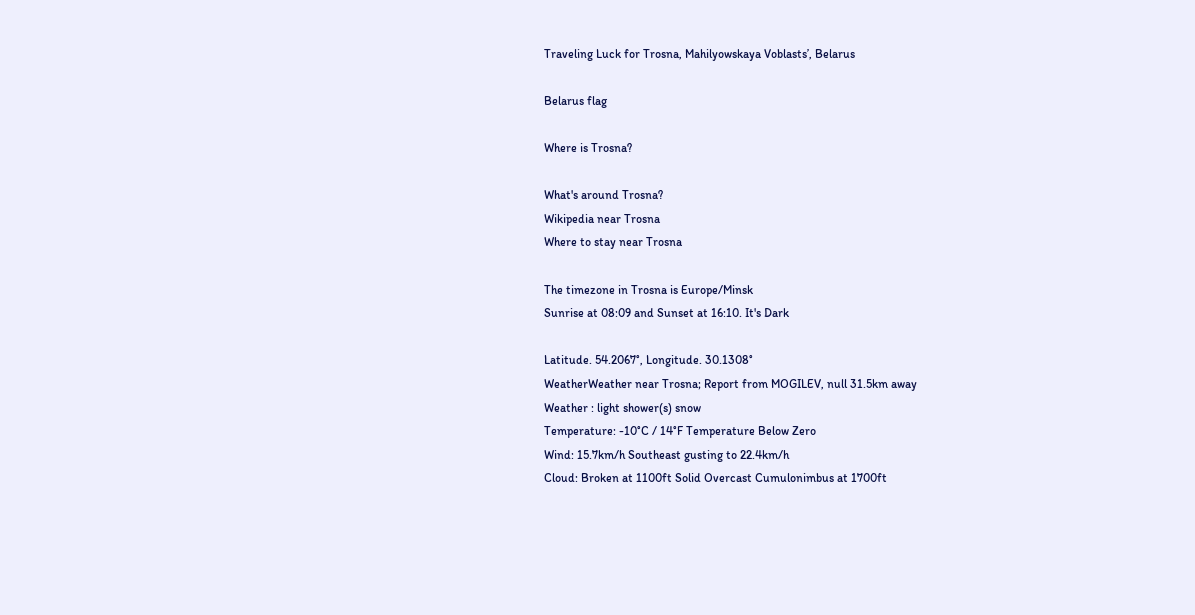Traveling Luck for Trosna, Mahilyowskaya Voblastsʼ, Belarus

Belarus flag

Where is Trosna?

What's around Trosna?
Wikipedia near Trosna
Where to stay near Trosna

The timezone in Trosna is Europe/Minsk
Sunrise at 08:09 and Sunset at 16:10. It's Dark

Latitude. 54.2067°, Longitude. 30.1308°
WeatherWeather near Trosna; Report from MOGILEV, null 31.5km away
Weather : light shower(s) snow
Temperature: -10°C / 14°F Temperature Below Zero
Wind: 15.7km/h Southeast gusting to 22.4km/h
Cloud: Broken at 1100ft Solid Overcast Cumulonimbus at 1700ft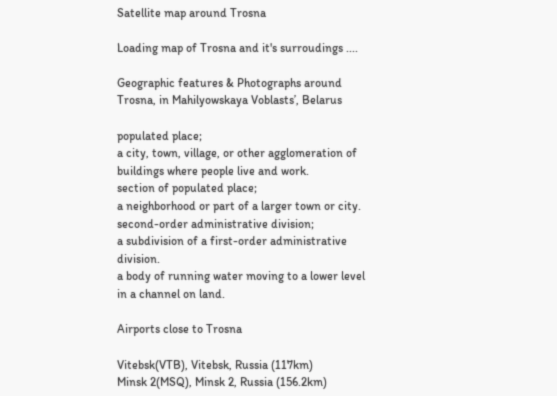Satellite map around Trosna

Loading map of Trosna and it's surroudings ....

Geographic features & Photographs around Trosna, in Mahilyowskaya Voblastsʼ, Belarus

populated place;
a city, town, village, or other agglomeration of buildings where people live and work.
section of populated place;
a neighborhood or part of a larger town or city.
second-order administrative division;
a subdivision of a first-order administrative division.
a body of running water moving to a lower level in a channel on land.

Airports close to Trosna

Vitebsk(VTB), Vitebsk, Russia (117km)
Minsk 2(MSQ), Minsk 2, Russia (156.2km)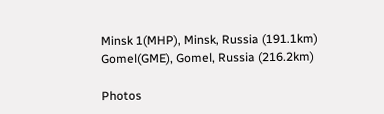Minsk 1(MHP), Minsk, Russia (191.1km)
Gomel(GME), Gomel, Russia (216.2km)

Photos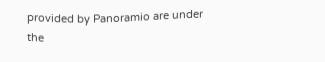provided by Panoramio are under the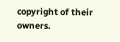copyright of their owners.